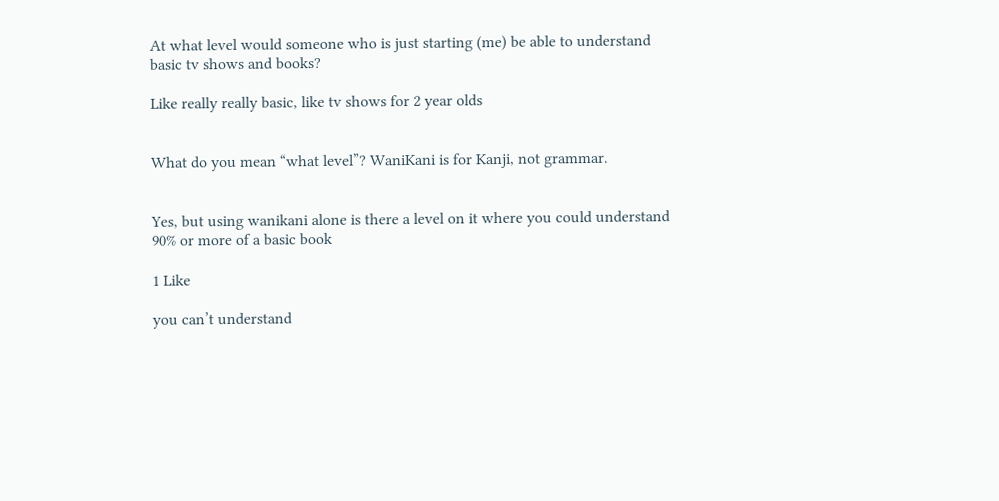At what level would someone who is just starting (me) be able to understand basic tv shows and books?

Like really really basic, like tv shows for 2 year olds


What do you mean “what level”? WaniKani is for Kanji, not grammar.


Yes, but using wanikani alone is there a level on it where you could understand 90% or more of a basic book

1 Like

you can’t understand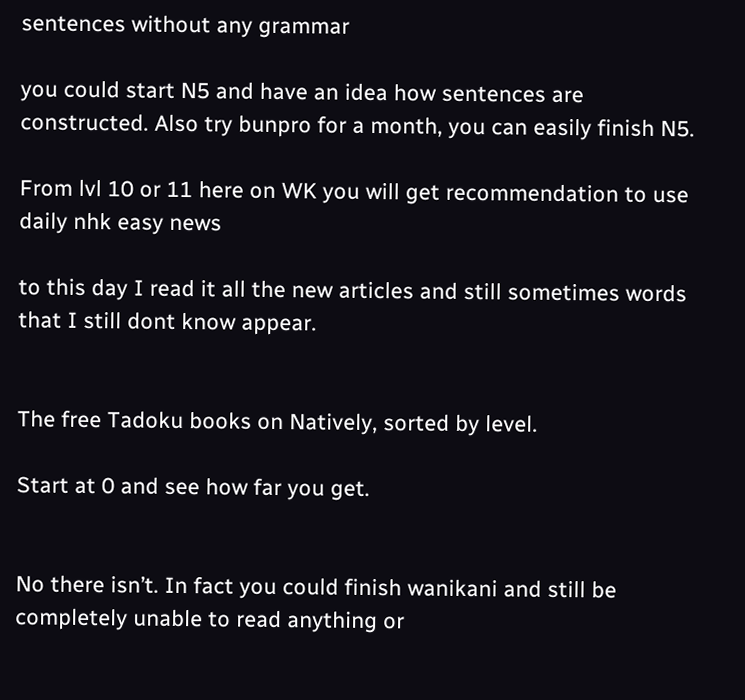sentences without any grammar

you could start N5 and have an idea how sentences are constructed. Also try bunpro for a month, you can easily finish N5.

From lvl 10 or 11 here on WK you will get recommendation to use daily nhk easy news

to this day I read it all the new articles and still sometimes words that I still dont know appear.


The free Tadoku books on Natively, sorted by level.

Start at 0 and see how far you get.


No there isn’t. In fact you could finish wanikani and still be completely unable to read anything or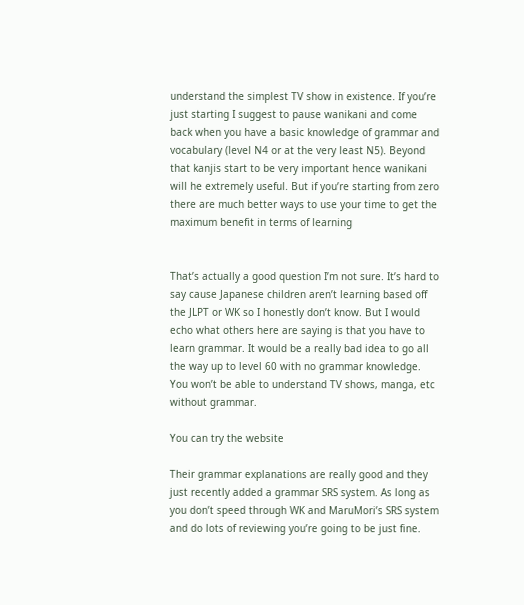understand the simplest TV show in existence. If you’re just starting I suggest to pause wanikani and come back when you have a basic knowledge of grammar and vocabulary (level N4 or at the very least N5). Beyond that kanjis start to be very important hence wanikani will he extremely useful. But if you’re starting from zero there are much better ways to use your time to get the maximum benefit in terms of learning


That’s actually a good question I’m not sure. It’s hard to say cause Japanese children aren’t learning based off the JLPT or WK so I honestly don’t know. But I would echo what others here are saying is that you have to learn grammar. It would be a really bad idea to go all the way up to level 60 with no grammar knowledge. You won’t be able to understand TV shows, manga, etc without grammar.

You can try the website

Their grammar explanations are really good and they just recently added a grammar SRS system. As long as you don’t speed through WK and MaruMori’s SRS system and do lots of reviewing you’re going to be just fine.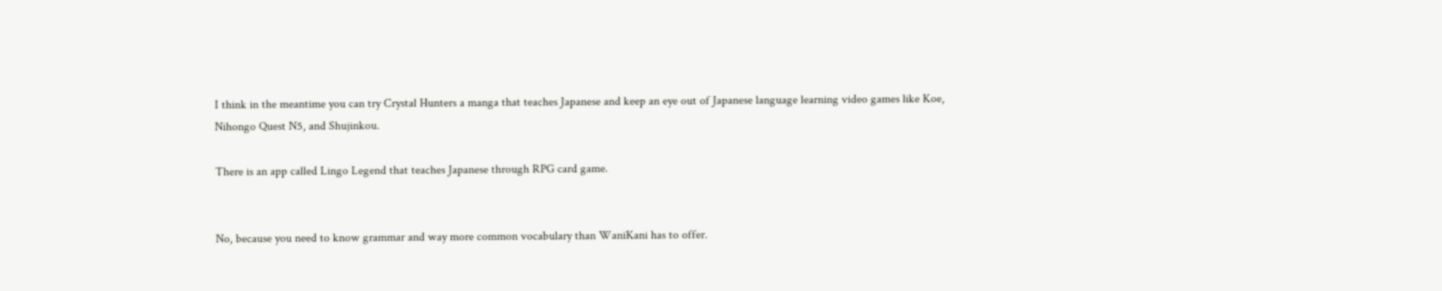I think in the meantime you can try Crystal Hunters a manga that teaches Japanese and keep an eye out of Japanese language learning video games like Koe, Nihongo Quest N5, and Shujinkou.

There is an app called Lingo Legend that teaches Japanese through RPG card game.


No, because you need to know grammar and way more common vocabulary than WaniKani has to offer.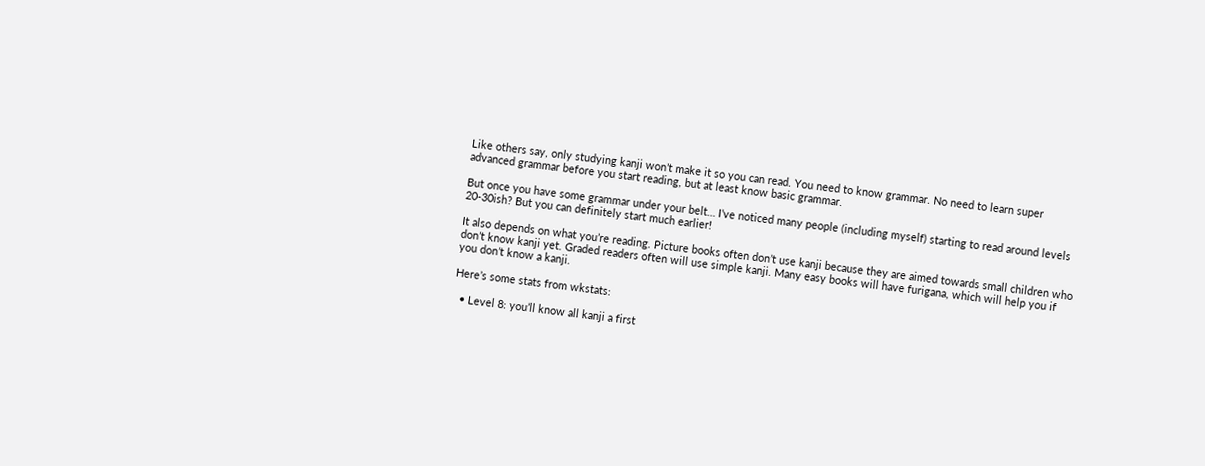Like others say, only studying kanji won’t make it so you can read. You need to know grammar. No need to learn super advanced grammar before you start reading, but at least know basic grammar.

But once you have some grammar under your belt… I’ve noticed many people (including myself) starting to read around levels 20-30ish? But you can definitely start much earlier!

It also depends on what you’re reading. Picture books often don’t use kanji because they are aimed towards small children who don’t know kanji yet. Graded readers often will use simple kanji. Many easy books will have furigana, which will help you if you don’t know a kanji.

Here’s some stats from wkstats:

  • Level 8: you’ll know all kanji a first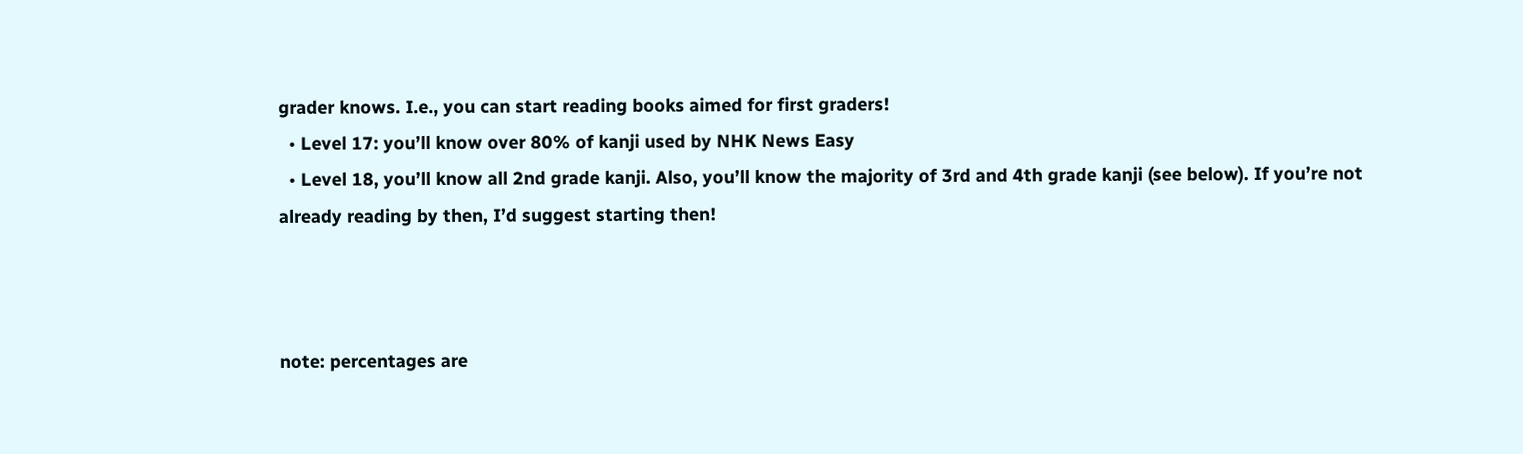grader knows. I.e., you can start reading books aimed for first graders!
  • Level 17: you’ll know over 80% of kanji used by NHK News Easy
  • Level 18, you’ll know all 2nd grade kanji. Also, you’ll know the majority of 3rd and 4th grade kanji (see below). If you’re not already reading by then, I’d suggest starting then!



note: percentages are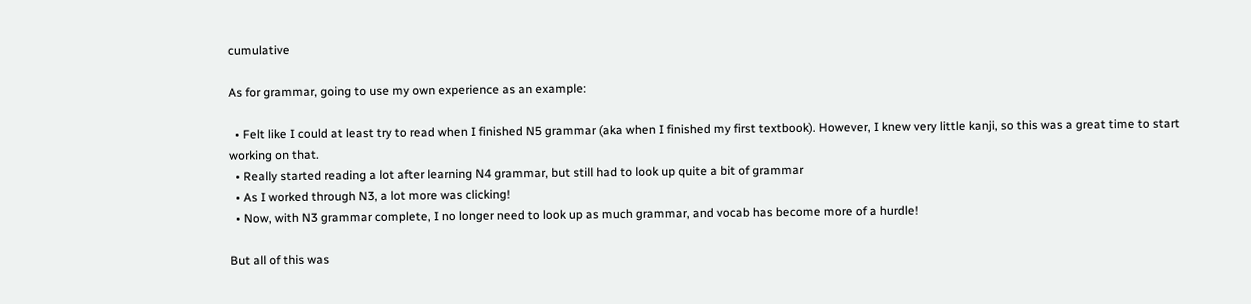cumulative

As for grammar, going to use my own experience as an example:

  • Felt like I could at least try to read when I finished N5 grammar (aka when I finished my first textbook). However, I knew very little kanji, so this was a great time to start working on that.
  • Really started reading a lot after learning N4 grammar, but still had to look up quite a bit of grammar
  • As I worked through N3, a lot more was clicking!
  • Now, with N3 grammar complete, I no longer need to look up as much grammar, and vocab has become more of a hurdle!

But all of this was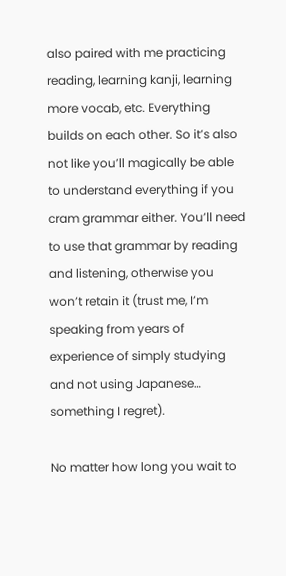also paired with me practicing reading, learning kanji, learning more vocab, etc. Everything builds on each other. So it’s also not like you’ll magically be able to understand everything if you cram grammar either. You’ll need to use that grammar by reading and listening, otherwise you won’t retain it (trust me, I’m speaking from years of experience of simply studying and not using Japanese… something I regret).

No matter how long you wait to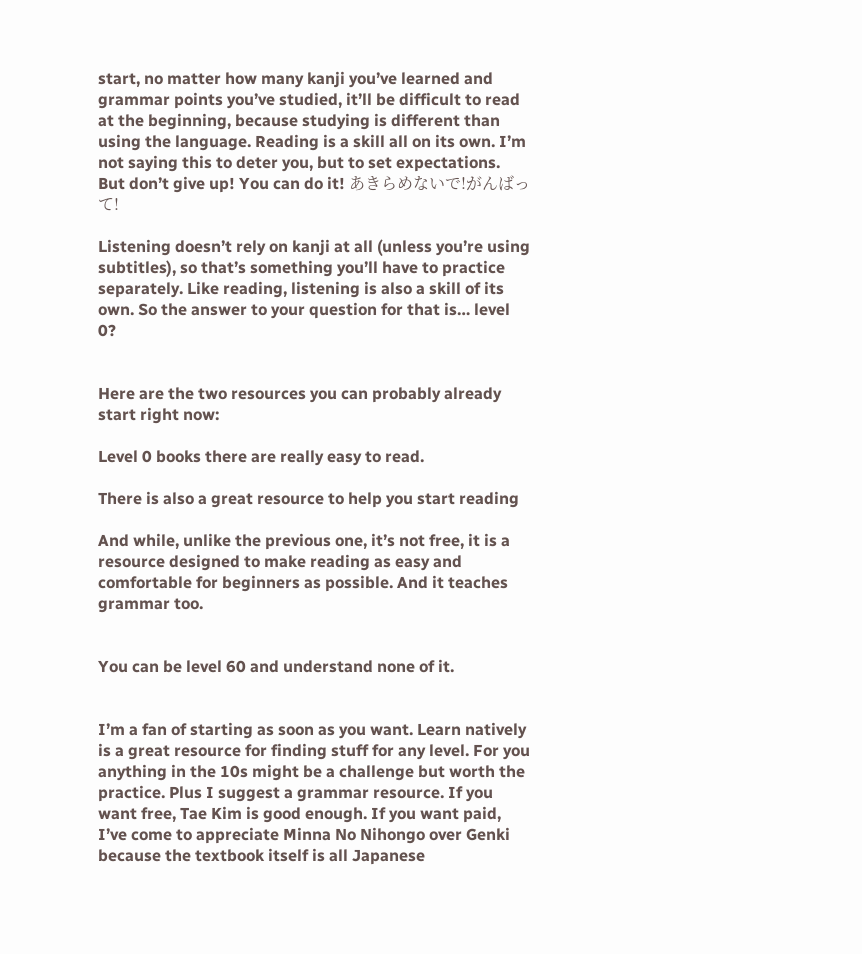start, no matter how many kanji you’ve learned and grammar points you’ve studied, it’ll be difficult to read at the beginning, because studying is different than using the language. Reading is a skill all on its own. I’m not saying this to deter you, but to set expectations. But don’t give up! You can do it! あきらめないで!がんばって!

Listening doesn’t rely on kanji at all (unless you’re using subtitles), so that’s something you’ll have to practice separately. Like reading, listening is also a skill of its own. So the answer to your question for that is… level 0?


Here are the two resources you can probably already start right now:

Level 0 books there are really easy to read.

There is also a great resource to help you start reading

And while, unlike the previous one, it’s not free, it is a resource designed to make reading as easy and comfortable for beginners as possible. And it teaches grammar too.


You can be level 60 and understand none of it.


I’m a fan of starting as soon as you want. Learn natively is a great resource for finding stuff for any level. For you anything in the 10s might be a challenge but worth the practice. Plus I suggest a grammar resource. If you want free, Tae Kim is good enough. If you want paid, I’ve come to appreciate Minna No Nihongo over Genki because the textbook itself is all Japanese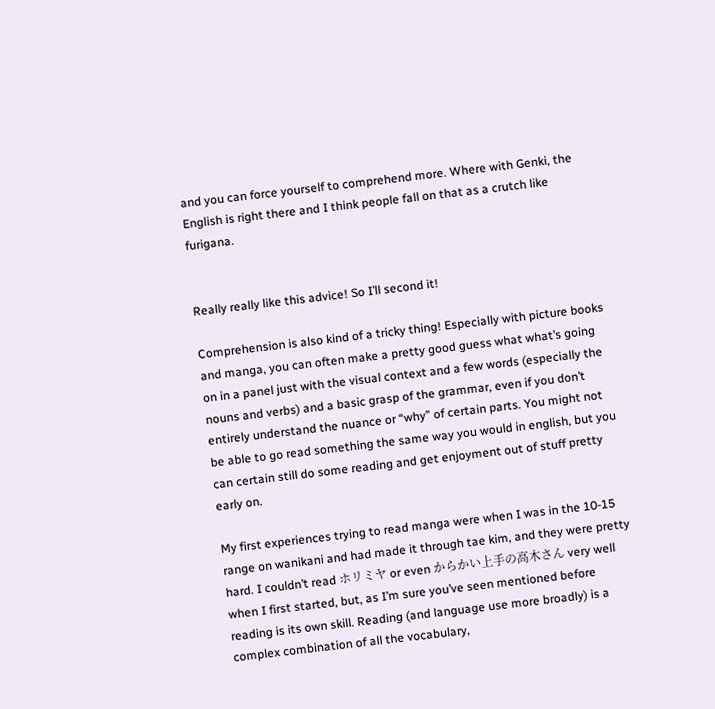and you can force yourself to comprehend more. Where with Genki, the English is right there and I think people fall on that as a crutch like furigana.


Really really like this advice! So I’ll second it!

Comprehension is also kind of a tricky thing! Especially with picture books and manga, you can often make a pretty good guess what what’s going on in a panel just with the visual context and a few words (especially the nouns and verbs) and a basic grasp of the grammar, even if you don’t entirely understand the nuance or “why” of certain parts. You might not be able to go read something the same way you would in english, but you can certain still do some reading and get enjoyment out of stuff pretty early on.

My first experiences trying to read manga were when I was in the 10-15 range on wanikani and had made it through tae kim, and they were pretty hard. I couldn’t read ホリミヤ or even からかい上手の高木さん very well when I first started, but, as I’m sure you’ve seen mentioned before reading is its own skill. Reading (and language use more broadly) is a complex combination of all the vocabulary,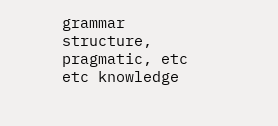grammar structure, pragmatic, etc etc knowledge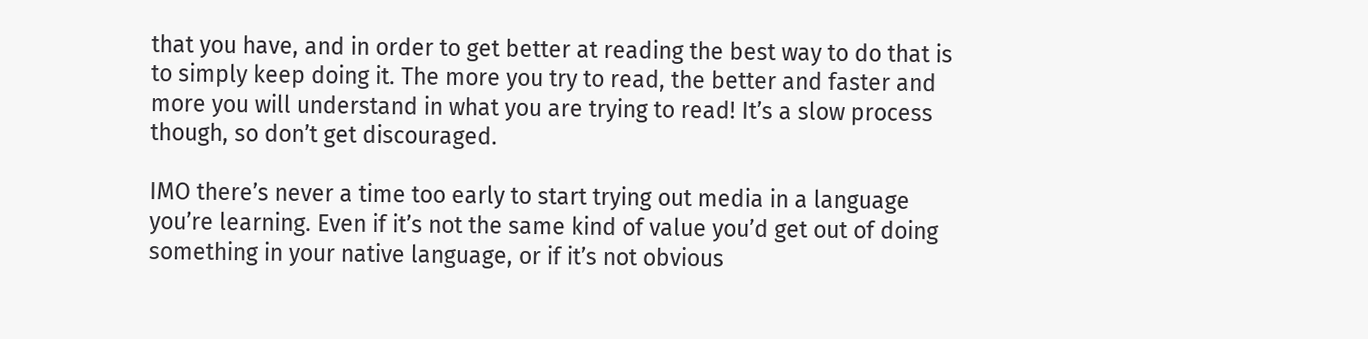that you have, and in order to get better at reading the best way to do that is to simply keep doing it. The more you try to read, the better and faster and more you will understand in what you are trying to read! It’s a slow process though, so don’t get discouraged.

IMO there’s never a time too early to start trying out media in a language you’re learning. Even if it’s not the same kind of value you’d get out of doing something in your native language, or if it’s not obvious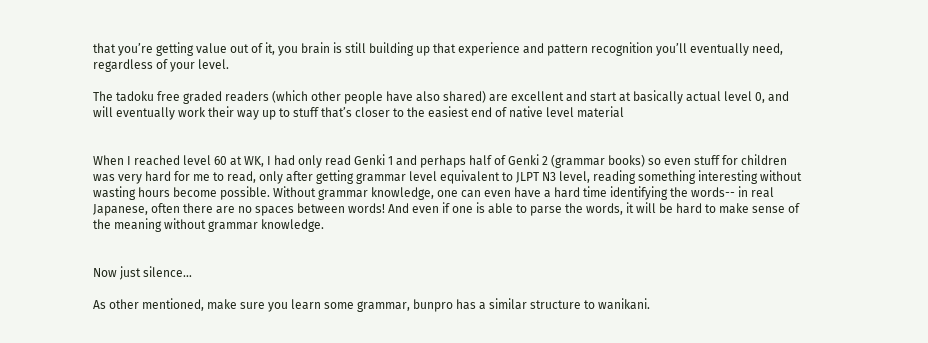that you’re getting value out of it, you brain is still building up that experience and pattern recognition you’ll eventually need, regardless of your level.

The tadoku free graded readers (which other people have also shared) are excellent and start at basically actual level 0, and will eventually work their way up to stuff that’s closer to the easiest end of native level material


When I reached level 60 at WK, I had only read Genki 1 and perhaps half of Genki 2 (grammar books) so even stuff for children was very hard for me to read, only after getting grammar level equivalent to JLPT N3 level, reading something interesting without wasting hours become possible. Without grammar knowledge, one can even have a hard time identifying the words-- in real Japanese, often there are no spaces between words! And even if one is able to parse the words, it will be hard to make sense of the meaning without grammar knowledge.


Now just silence…

As other mentioned, make sure you learn some grammar, bunpro has a similar structure to wanikani.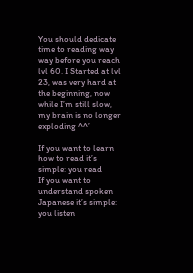You should dedicate time to reading way way before you reach lvl 60. I Started at lvl 23, was very hard at the beginning, now while I’m still slow, my brain is no longer exploding ^^’

If you want to learn how to read it’s simple: you read
If you want to understand spoken Japanese it’s simple: you listen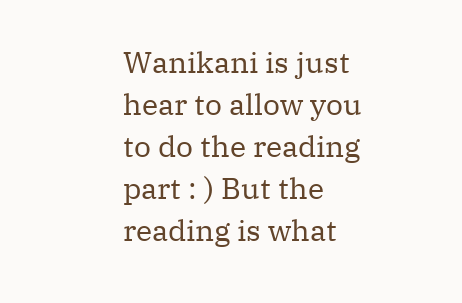Wanikani is just hear to allow you to do the reading part : ) But the reading is what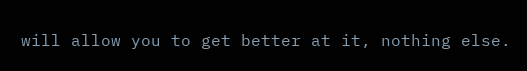will allow you to get better at it, nothing else.